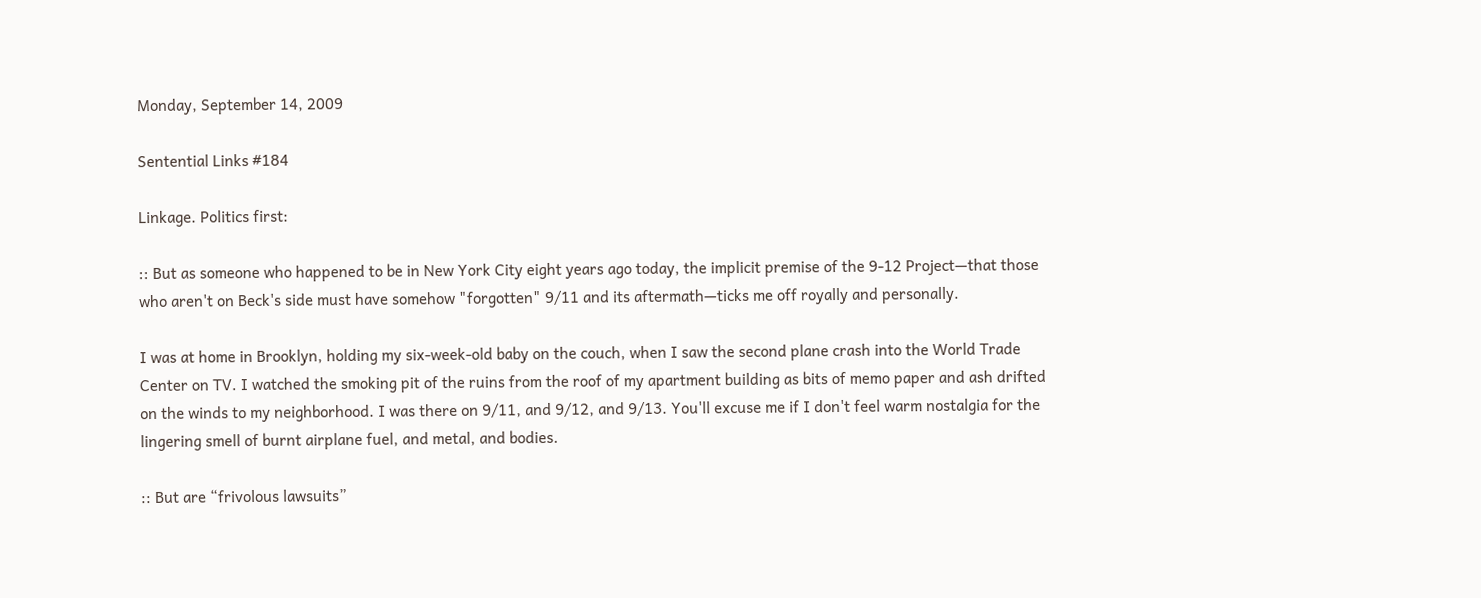Monday, September 14, 2009

Sentential Links #184

Linkage. Politics first:

:: But as someone who happened to be in New York City eight years ago today, the implicit premise of the 9-12 Project—that those who aren't on Beck's side must have somehow "forgotten" 9/11 and its aftermath—ticks me off royally and personally.

I was at home in Brooklyn, holding my six-week-old baby on the couch, when I saw the second plane crash into the World Trade Center on TV. I watched the smoking pit of the ruins from the roof of my apartment building as bits of memo paper and ash drifted on the winds to my neighborhood. I was there on 9/11, and 9/12, and 9/13. You'll excuse me if I don't feel warm nostalgia for the lingering smell of burnt airplane fuel, and metal, and bodies.

:: But are “frivolous lawsuits”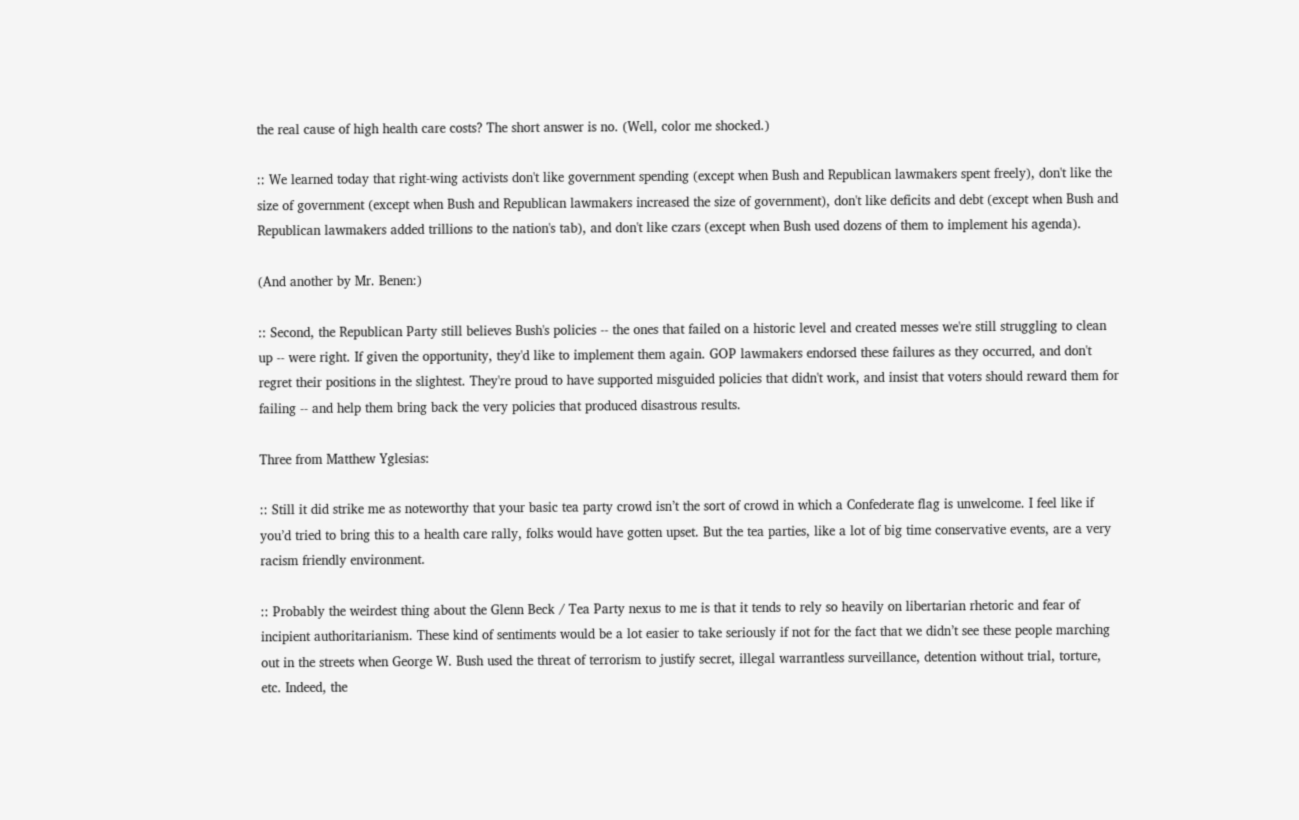the real cause of high health care costs? The short answer is no. (Well, color me shocked.)

:: We learned today that right-wing activists don't like government spending (except when Bush and Republican lawmakers spent freely), don't like the size of government (except when Bush and Republican lawmakers increased the size of government), don't like deficits and debt (except when Bush and Republican lawmakers added trillions to the nation's tab), and don't like czars (except when Bush used dozens of them to implement his agenda).

(And another by Mr. Benen:)

:: Second, the Republican Party still believes Bush's policies -- the ones that failed on a historic level and created messes we're still struggling to clean up -- were right. If given the opportunity, they'd like to implement them again. GOP lawmakers endorsed these failures as they occurred, and don't regret their positions in the slightest. They're proud to have supported misguided policies that didn't work, and insist that voters should reward them for failing -- and help them bring back the very policies that produced disastrous results.

Three from Matthew Yglesias:

:: Still it did strike me as noteworthy that your basic tea party crowd isn’t the sort of crowd in which a Confederate flag is unwelcome. I feel like if you’d tried to bring this to a health care rally, folks would have gotten upset. But the tea parties, like a lot of big time conservative events, are a very racism friendly environment.

:: Probably the weirdest thing about the Glenn Beck / Tea Party nexus to me is that it tends to rely so heavily on libertarian rhetoric and fear of incipient authoritarianism. These kind of sentiments would be a lot easier to take seriously if not for the fact that we didn’t see these people marching out in the streets when George W. Bush used the threat of terrorism to justify secret, illegal warrantless surveillance, detention without trial, torture, etc. Indeed, the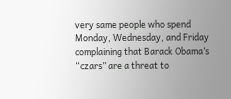very same people who spend Monday, Wednesday, and Friday complaining that Barack Obama’s “czars” are a threat to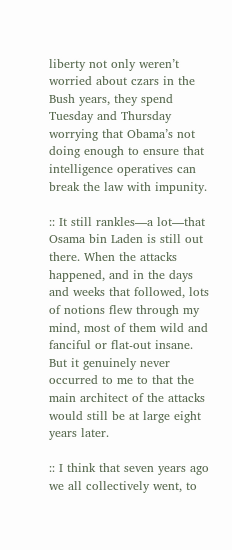liberty not only weren’t worried about czars in the Bush years, they spend Tuesday and Thursday worrying that Obama’s not doing enough to ensure that intelligence operatives can break the law with impunity.

:: It still rankles—a lot—that Osama bin Laden is still out there. When the attacks happened, and in the days and weeks that followed, lots of notions flew through my mind, most of them wild and fanciful or flat-out insane. But it genuinely never occurred to me to that the main architect of the attacks would still be at large eight years later.

:: I think that seven years ago we all collectively went, to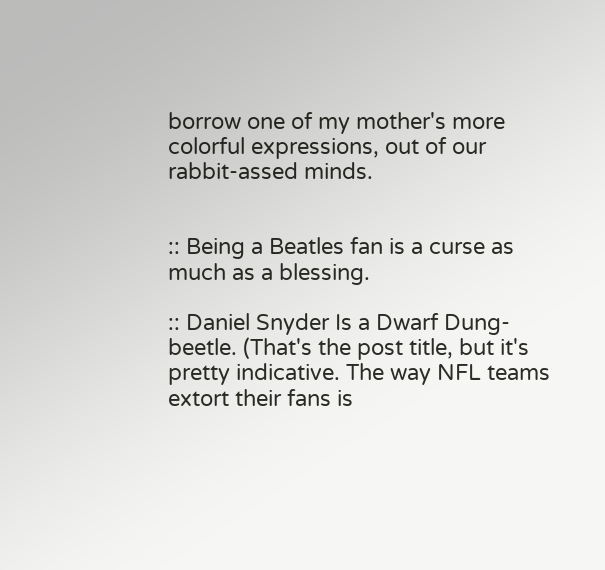borrow one of my mother's more colorful expressions, out of our rabbit-assed minds.


:: Being a Beatles fan is a curse as much as a blessing.

:: Daniel Snyder Is a Dwarf Dung-beetle. (That's the post title, but it's pretty indicative. The way NFL teams extort their fans is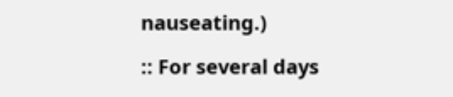nauseating.)

:: For several days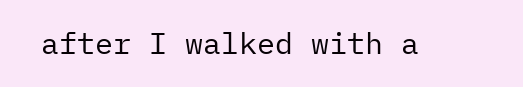after I walked with a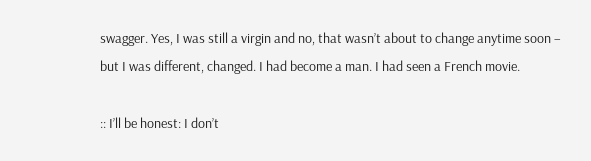swagger. Yes, I was still a virgin and no, that wasn’t about to change anytime soon – but I was different, changed. I had become a man. I had seen a French movie.

:: I’ll be honest: I don’t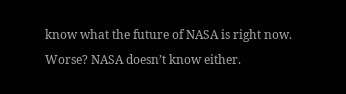know what the future of NASA is right now. Worse? NASA doesn’t know either.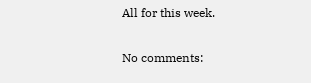All for this week.

No comments: